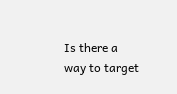Is there a way to target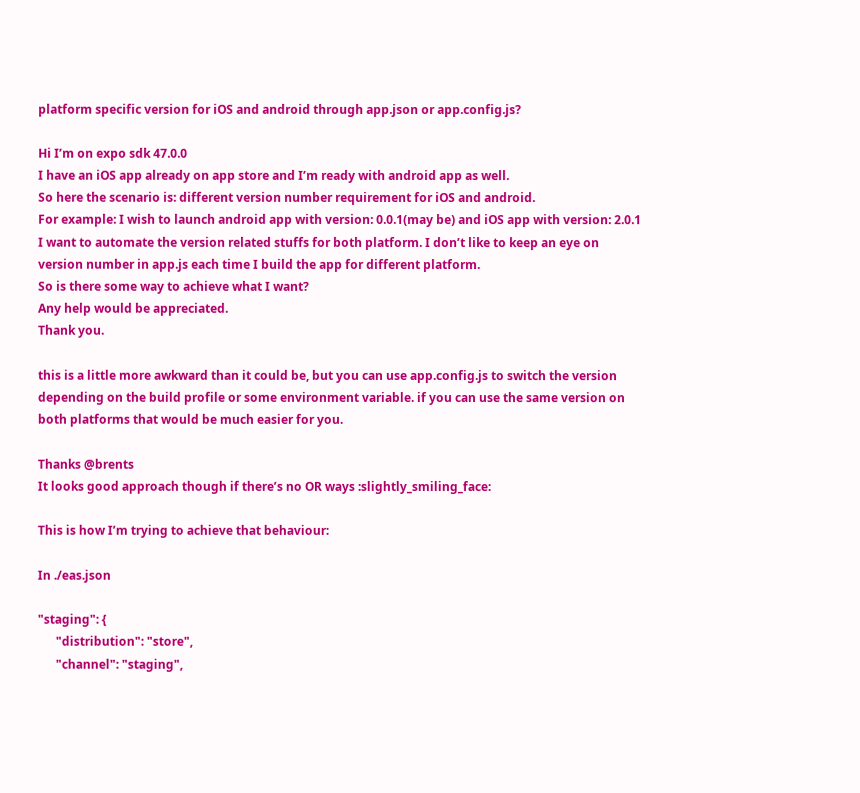platform specific version for iOS and android through app.json or app.config.js?

Hi I’m on expo sdk 47.0.0
I have an iOS app already on app store and I’m ready with android app as well.
So here the scenario is: different version number requirement for iOS and android.
For example: I wish to launch android app with version: 0.0.1(may be) and iOS app with version: 2.0.1
I want to automate the version related stuffs for both platform. I don’t like to keep an eye on version number in app.js each time I build the app for different platform.
So is there some way to achieve what I want?
Any help would be appreciated.
Thank you.

this is a little more awkward than it could be, but you can use app.config.js to switch the version depending on the build profile or some environment variable. if you can use the same version on both platforms that would be much easier for you.

Thanks @brents
It looks good approach though if there’s no OR ways :slightly_smiling_face:

This is how I’m trying to achieve that behaviour:

In ./eas.json

"staging": {
      "distribution": "store",
      "channel": "staging",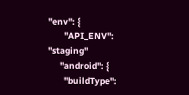"env": {
        "API_ENV": "staging"
      "android": {
        "buildType":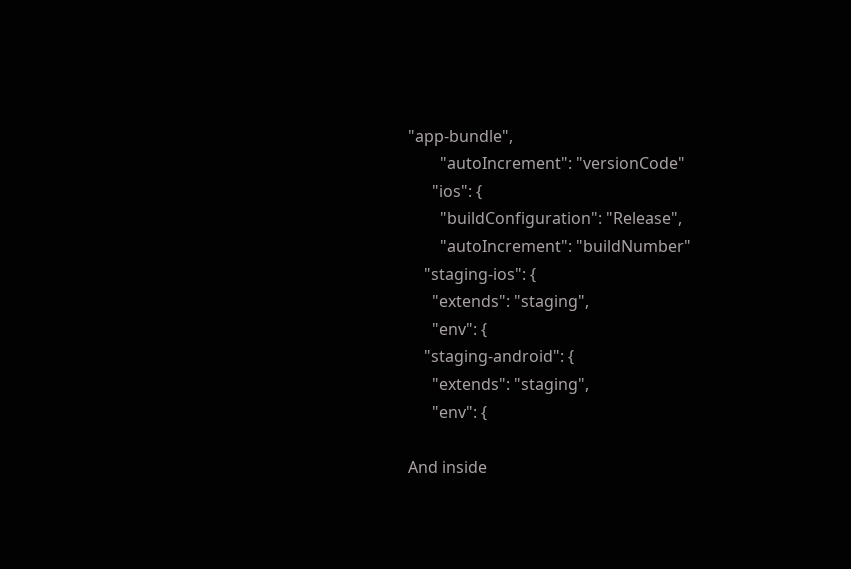"app-bundle",
        "autoIncrement": "versionCode"
      "ios": {
        "buildConfiguration": "Release",
        "autoIncrement": "buildNumber"
    "staging-ios": {
      "extends": "staging",
      "env": {
    "staging-android": {
      "extends": "staging",
      "env": {

And inside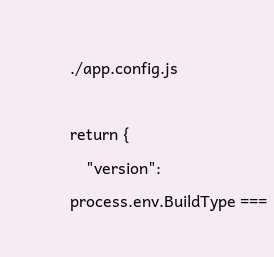./app.config.js

return {
    "version": process.env.BuildType ===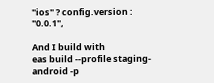"ios" ? config.version : "0.0.1",

And I build with
eas build --profile staging-android -p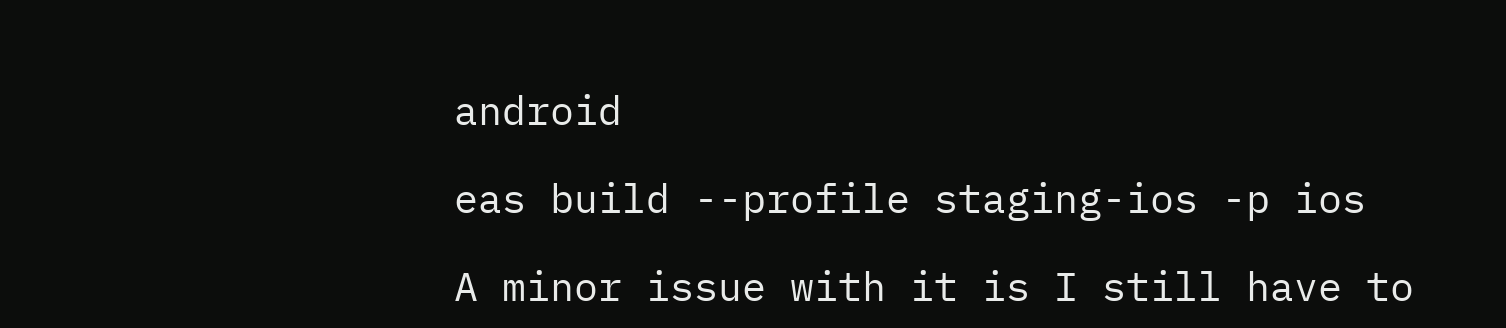android

eas build --profile staging-ios -p ios

A minor issue with it is I still have to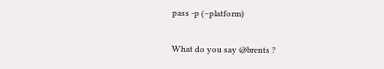pass -p (–platform)

What do you say @brents ?